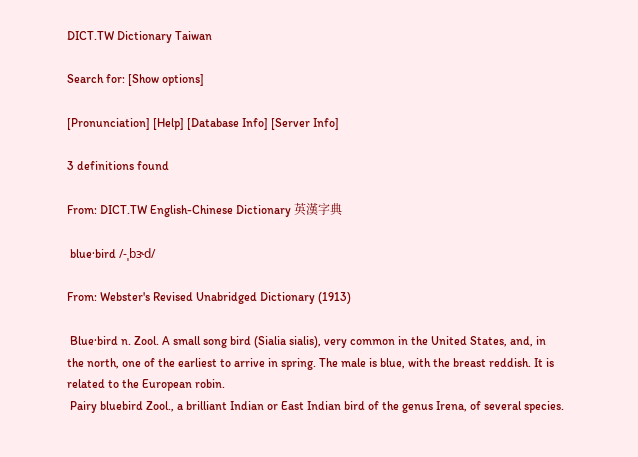DICT.TW Dictionary Taiwan

Search for: [Show options]

[Pronunciation] [Help] [Database Info] [Server Info]

3 definitions found

From: DICT.TW English-Chinese Dictionary 英漢字典

 blue·bird /-ˌbɝd/

From: Webster's Revised Unabridged Dictionary (1913)

 Blue·bird n. Zool. A small song bird (Sialia sialis), very common in the United States, and, in the north, one of the earliest to arrive in spring. The male is blue, with the breast reddish. It is related to the European robin.
 Pairy bluebird Zool., a brilliant Indian or East Indian bird of the genus Irena, of several species.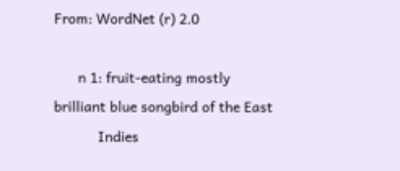From: WordNet (r) 2.0

      n 1: fruit-eating mostly brilliant blue songbird of the East
           Indies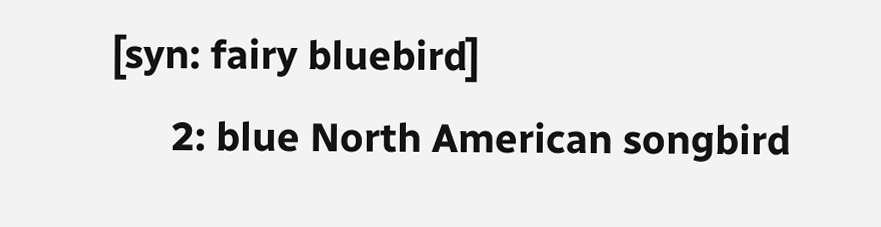[syn: fairy bluebird]
      2: blue North American songbird